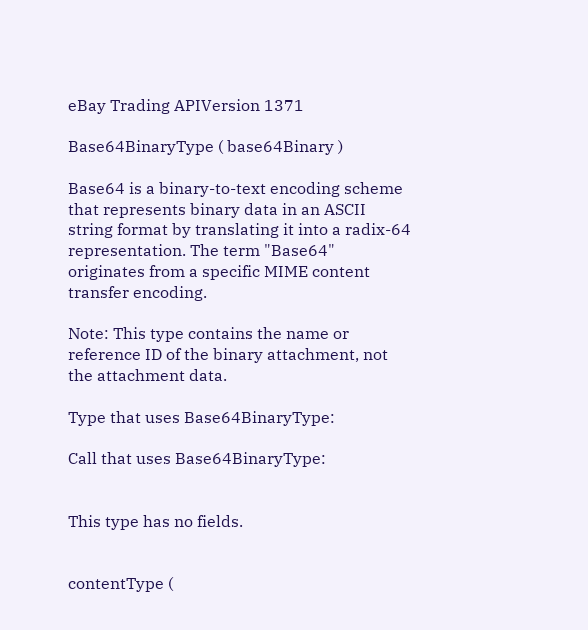eBay Trading APIVersion 1371

Base64BinaryType ( base64Binary )

Base64 is a binary-to-text encoding scheme that represents binary data in an ASCII string format by translating it into a radix-64 representation. The term "Base64" originates from a specific MIME content transfer encoding.

Note: This type contains the name or reference ID of the binary attachment, not the attachment data.

Type that uses Base64BinaryType:

Call that uses Base64BinaryType:


This type has no fields.


contentType (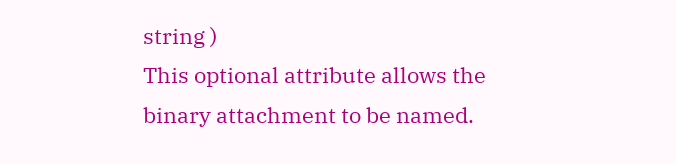string )
This optional attribute allows the binary attachment to be named.